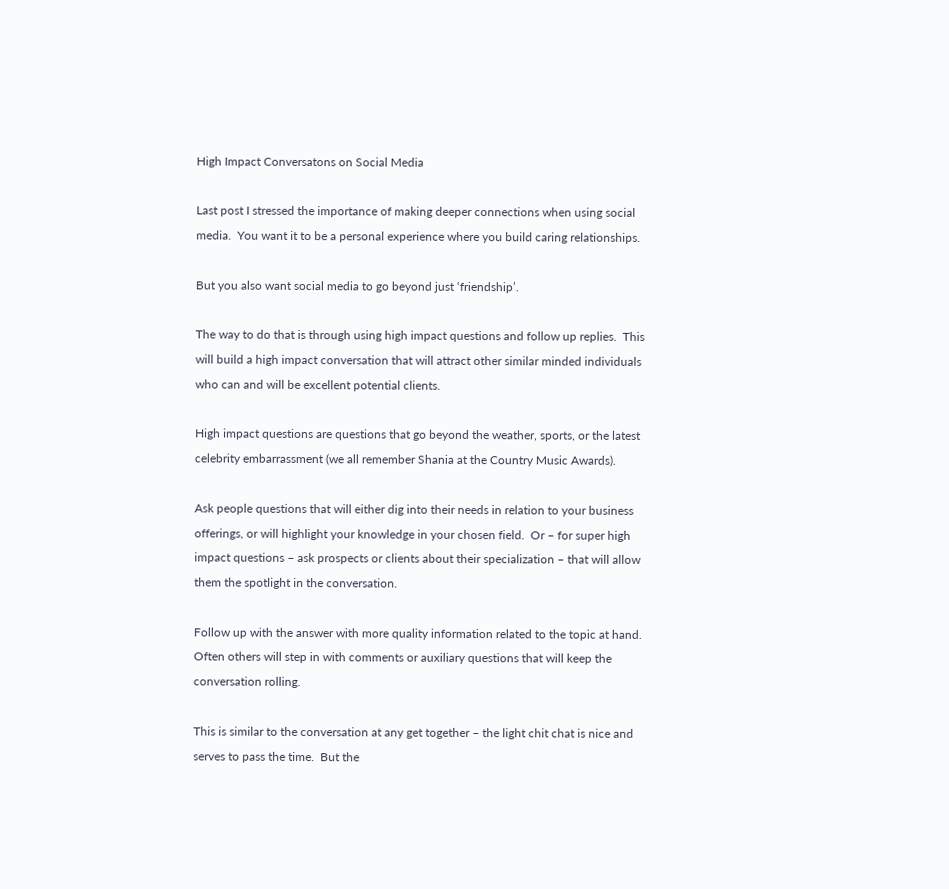High Impact Conversatons on Social Media

Last post I stressed the importance of making deeper connections when using social media.  You want it to be a personal experience where you build caring relationships.

But you also want social media to go beyond just ‘friendship’.

The way to do that is through using high impact questions and follow up replies.  This will build a high impact conversation that will attract other similar minded individuals who can and will be excellent potential clients.

High impact questions are questions that go beyond the weather, sports, or the latest celebrity embarrassment (we all remember Shania at the Country Music Awards).

Ask people questions that will either dig into their needs in relation to your business offerings, or will highlight your knowledge in your chosen field.  Or – for super high impact questions – ask prospects or clients about their specialization – that will allow them the spotlight in the conversation.

Follow up with the answer with more quality information related to the topic at hand.  Often others will step in with comments or auxiliary questions that will keep the conversation rolling.

This is similar to the conversation at any get together – the light chit chat is nice and serves to pass the time.  But the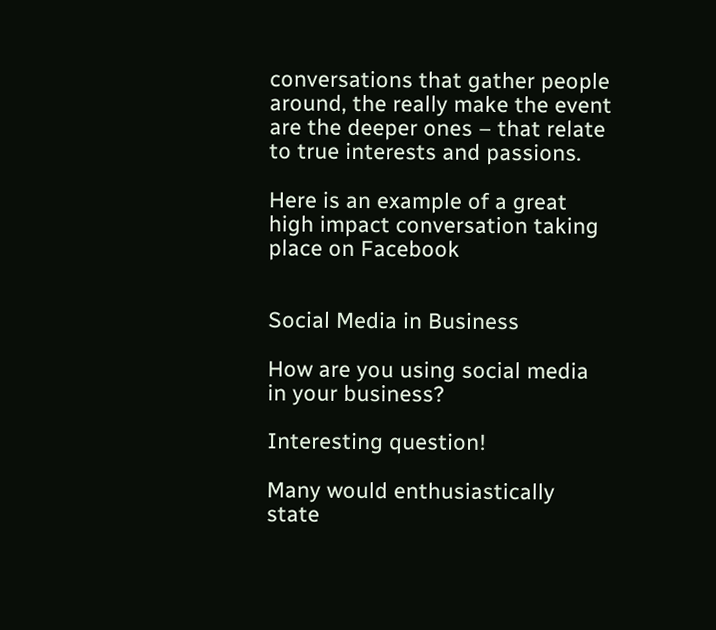conversations that gather people around, the really make the event are the deeper ones – that relate to true interests and passions.

Here is an example of a great high impact conversation taking place on Facebook


Social Media in Business

How are you using social media in your business?

Interesting question!

Many would enthusiastically state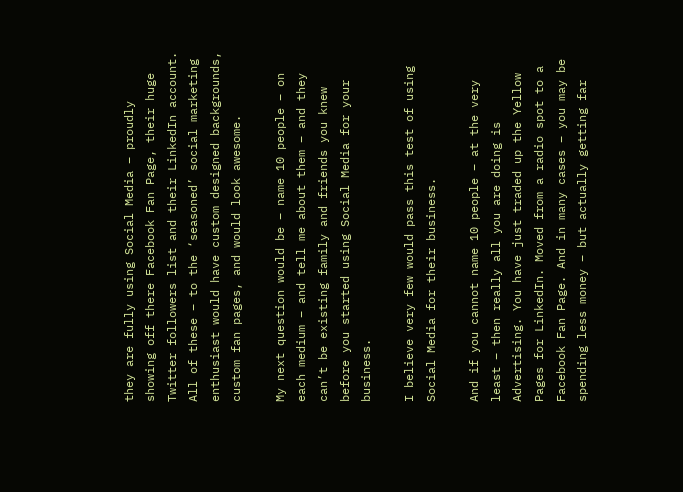they are fully using Social Media – proudly showing off there Facebook Fan Page, their huge Twitter followers list and their LinkedIn account. All of these – to the ‘seasoned’ social marketing enthusiast would have custom designed backgrounds, custom fan pages, and would look awesome.

My next question would be – name 10 people – on each medium – and tell me about them – and they can’t be existing family and friends you knew before you started using Social Media for your business.

I believe very few would pass this test of using Social Media for their business.

And if you cannot name 10 people – at the very least – then really all you are doing is Advertising. You have just traded up the Yellow Pages for LinkedIn. Moved from a radio spot to a Facebook Fan Page. And in many cases – you may be spending less money – but actually getting far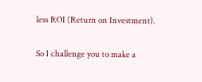less ROI (Return on Investment).

So I challenge you to make a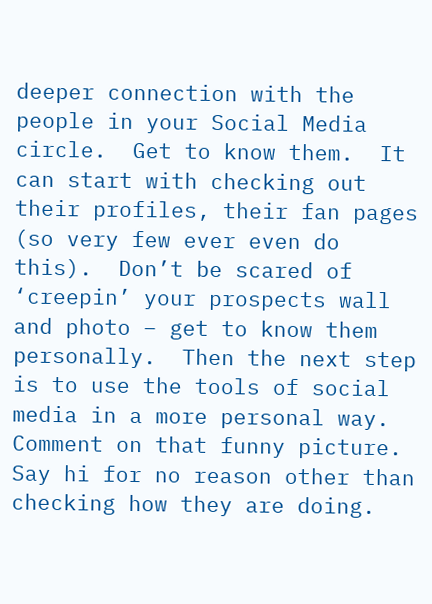deeper connection with the people in your Social Media circle.  Get to know them.  It can start with checking out their profiles, their fan pages (so very few ever even do this).  Don’t be scared of ‘creepin’ your prospects wall and photo – get to know them personally.  Then the next step is to use the tools of social media in a more personal way.  Comment on that funny picture.  Say hi for no reason other than checking how they are doing.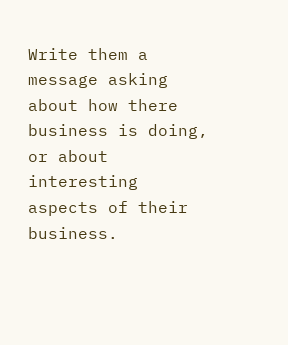Write them a message asking about how there business is doing, or about interesting aspects of their business.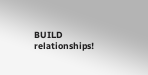BUILD relationships!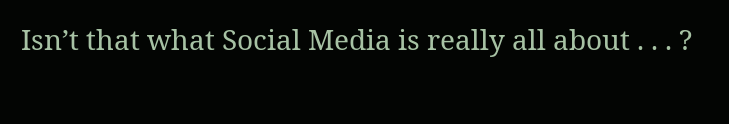Isn’t that what Social Media is really all about . . . ?